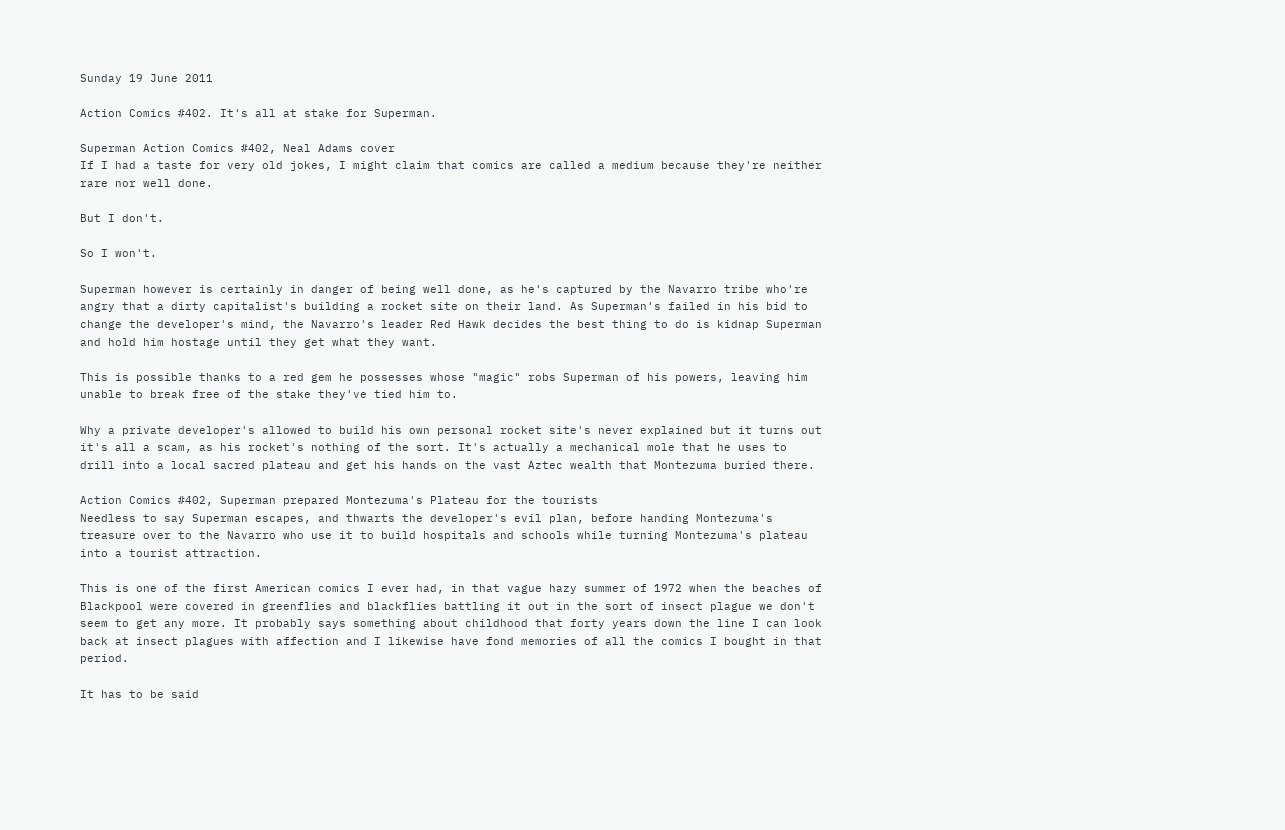Sunday 19 June 2011

Action Comics #402. It's all at stake for Superman.

Superman Action Comics #402, Neal Adams cover
If I had a taste for very old jokes, I might claim that comics are called a medium because they're neither rare nor well done.

But I don't.

So I won't.

Superman however is certainly in danger of being well done, as he's captured by the Navarro tribe who're angry that a dirty capitalist's building a rocket site on their land. As Superman's failed in his bid to change the developer's mind, the Navarro's leader Red Hawk decides the best thing to do is kidnap Superman and hold him hostage until they get what they want.

This is possible thanks to a red gem he possesses whose "magic" robs Superman of his powers, leaving him unable to break free of the stake they've tied him to.

Why a private developer's allowed to build his own personal rocket site's never explained but it turns out it's all a scam, as his rocket's nothing of the sort. It's actually a mechanical mole that he uses to drill into a local sacred plateau and get his hands on the vast Aztec wealth that Montezuma buried there.

Action Comics #402, Superman prepared Montezuma's Plateau for the tourists
Needless to say Superman escapes, and thwarts the developer's evil plan, before handing Montezuma's treasure over to the Navarro who use it to build hospitals and schools while turning Montezuma's plateau into a tourist attraction.

This is one of the first American comics I ever had, in that vague hazy summer of 1972 when the beaches of Blackpool were covered in greenflies and blackflies battling it out in the sort of insect plague we don't seem to get any more. It probably says something about childhood that forty years down the line I can look back at insect plagues with affection and I likewise have fond memories of all the comics I bought in that period.

It has to be said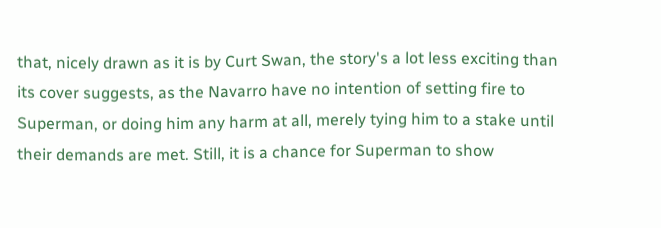that, nicely drawn as it is by Curt Swan, the story's a lot less exciting than its cover suggests, as the Navarro have no intention of setting fire to Superman, or doing him any harm at all, merely tying him to a stake until their demands are met. Still, it is a chance for Superman to show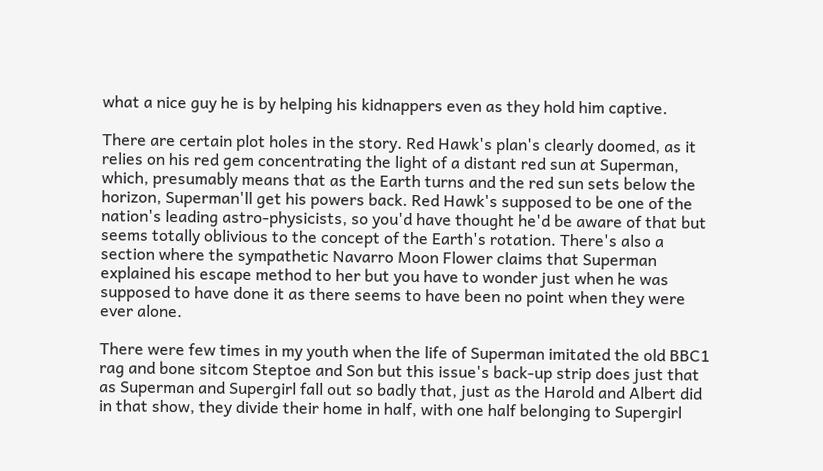what a nice guy he is by helping his kidnappers even as they hold him captive.

There are certain plot holes in the story. Red Hawk's plan's clearly doomed, as it relies on his red gem concentrating the light of a distant red sun at Superman, which, presumably means that as the Earth turns and the red sun sets below the horizon, Superman'll get his powers back. Red Hawk's supposed to be one of the nation's leading astro-physicists, so you'd have thought he'd be aware of that but seems totally oblivious to the concept of the Earth's rotation. There's also a section where the sympathetic Navarro Moon Flower claims that Superman explained his escape method to her but you have to wonder just when he was supposed to have done it as there seems to have been no point when they were ever alone.

There were few times in my youth when the life of Superman imitated the old BBC1 rag and bone sitcom Steptoe and Son but this issue's back-up strip does just that as Superman and Supergirl fall out so badly that, just as the Harold and Albert did in that show, they divide their home in half, with one half belonging to Supergirl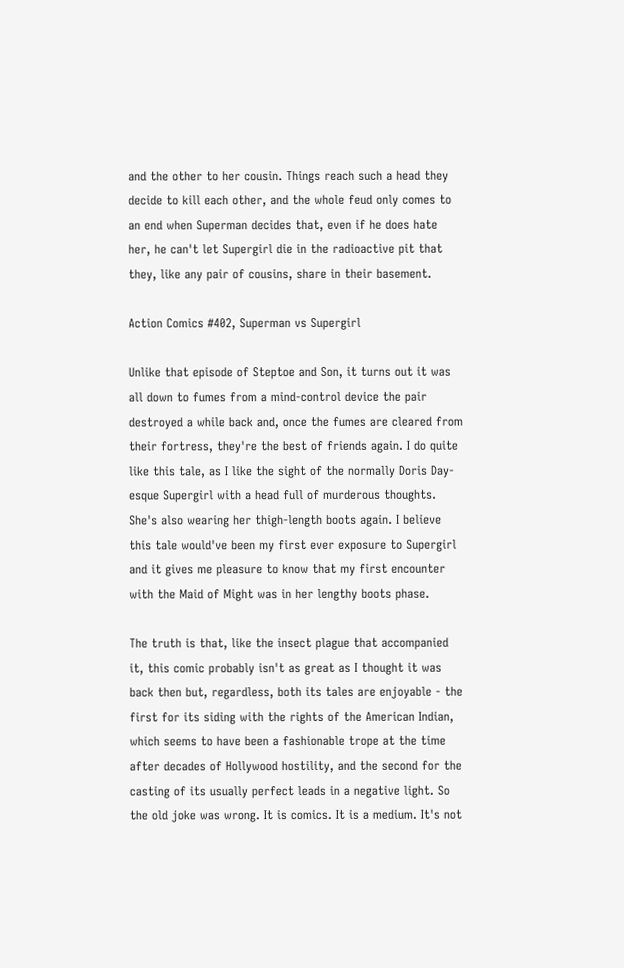and the other to her cousin. Things reach such a head they decide to kill each other, and the whole feud only comes to an end when Superman decides that, even if he does hate her, he can't let Supergirl die in the radioactive pit that they, like any pair of cousins, share in their basement.

Action Comics #402, Superman vs Supergirl

Unlike that episode of Steptoe and Son, it turns out it was all down to fumes from a mind-control device the pair destroyed a while back and, once the fumes are cleared from their fortress, they're the best of friends again. I do quite like this tale, as I like the sight of the normally Doris Day-esque Supergirl with a head full of murderous thoughts. She's also wearing her thigh-length boots again. I believe this tale would've been my first ever exposure to Supergirl and it gives me pleasure to know that my first encounter with the Maid of Might was in her lengthy boots phase.

The truth is that, like the insect plague that accompanied it, this comic probably isn't as great as I thought it was back then but, regardless, both its tales are enjoyable - the first for its siding with the rights of the American Indian, which seems to have been a fashionable trope at the time after decades of Hollywood hostility, and the second for the casting of its usually perfect leads in a negative light. So the old joke was wrong. It is comics. It is a medium. It's not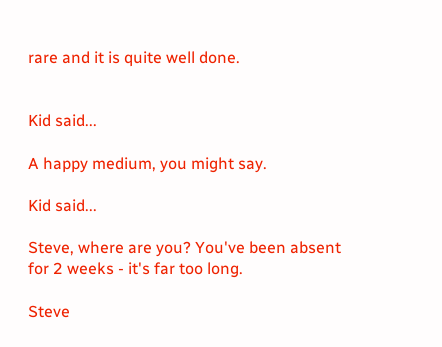rare and it is quite well done.


Kid said...

A happy medium, you might say.

Kid said...

Steve, where are you? You've been absent for 2 weeks - it's far too long.

Steve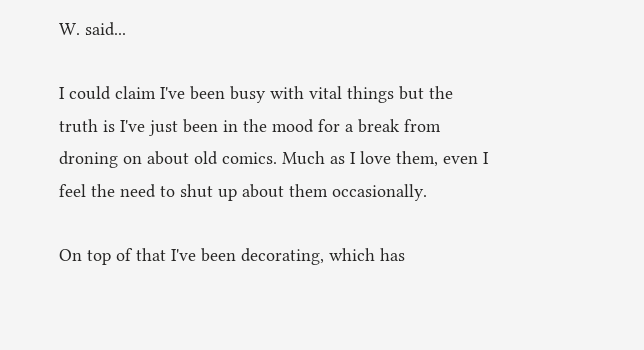W. said...

I could claim I've been busy with vital things but the truth is I've just been in the mood for a break from droning on about old comics. Much as I love them, even I feel the need to shut up about them occasionally.

On top of that I've been decorating, which has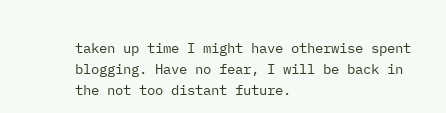taken up time I might have otherwise spent blogging. Have no fear, I will be back in the not too distant future.